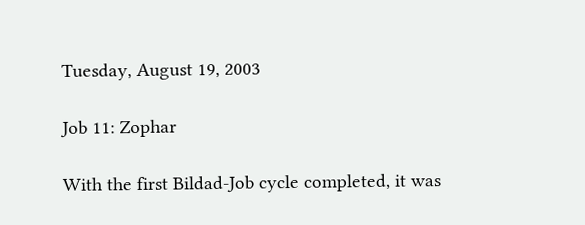Tuesday, August 19, 2003

Job 11: Zophar

With the first Bildad-Job cycle completed, it was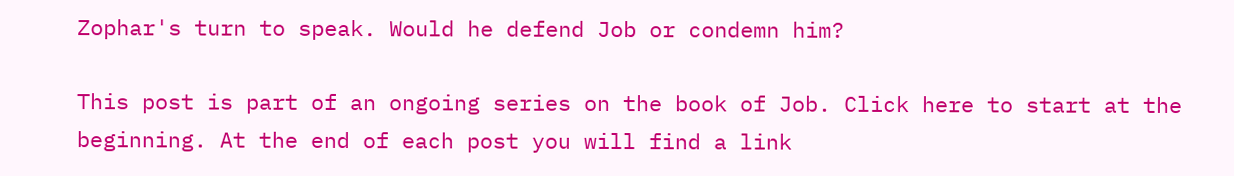Zophar's turn to speak. Would he defend Job or condemn him?

This post is part of an ongoing series on the book of Job. Click here to start at the beginning. At the end of each post you will find a link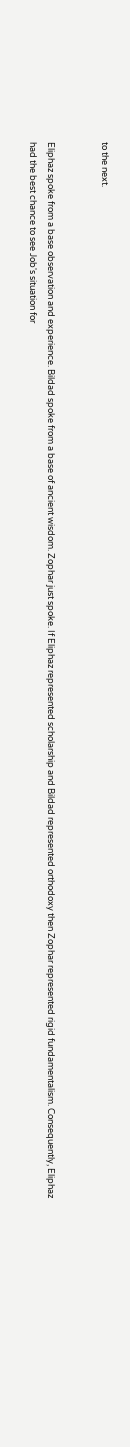to the next.


Eliphaz spoke from a base observation and experience. Bildad spoke from a base of ancient wisdom. Zophar just spoke. If Eliphaz represented scholarship and Bildad represented orthodoxy then Zophar represented rigid fundamentalism. Consequently, Eliphaz had the best chance to see Job's situation for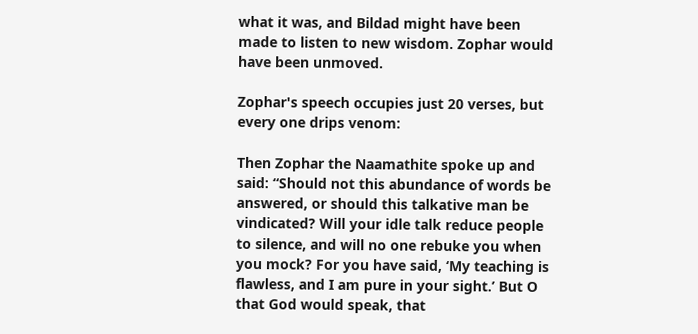what it was, and Bildad might have been made to listen to new wisdom. Zophar would have been unmoved.

Zophar's speech occupies just 20 verses, but every one drips venom:

Then Zophar the Naamathite spoke up and said: “Should not this abundance of words be answered, or should this talkative man be vindicated? Will your idle talk reduce people to silence, and will no one rebuke you when you mock? For you have said, ‘My teaching is flawless, and I am pure in your sight.’ But O that God would speak, that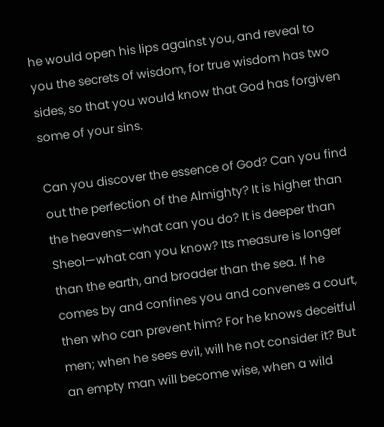he would open his lips against you, and reveal to you the secrets of wisdom, for true wisdom has two sides, so that you would know that God has forgiven some of your sins.

Can you discover the essence of God? Can you find out the perfection of the Almighty? It is higher than the heavens—what can you do? It is deeper than Sheol—what can you know? Its measure is longer than the earth, and broader than the sea. If he comes by and confines you and convenes a court, then who can prevent him? For he knows deceitful men; when he sees evil, will he not consider it? But an empty man will become wise, when a wild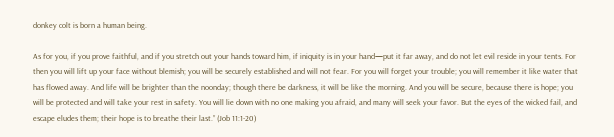donkey colt is born a human being.

As for you, if you prove faithful, and if you stretch out your hands toward him, if iniquity is in your hand—put it far away, and do not let evil reside in your tents. For then you will lift up your face without blemish; you will be securely established and will not fear. For you will forget your trouble; you will remember it like water that has flowed away. And life will be brighter than the noonday; though there be darkness, it will be like the morning. And you will be secure, because there is hope; you will be protected and will take your rest in safety. You will lie down with no one making you afraid, and many will seek your favor. But the eyes of the wicked fail, and escape eludes them; their hope is to breathe their last.” (Job 11:1-20)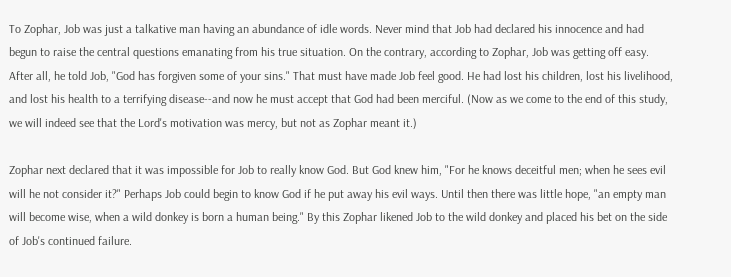To Zophar, Job was just a talkative man having an abundance of idle words. Never mind that Job had declared his innocence and had begun to raise the central questions emanating from his true situation. On the contrary, according to Zophar, Job was getting off easy. After all, he told Job, "God has forgiven some of your sins." That must have made Job feel good. He had lost his children, lost his livelihood, and lost his health to a terrifying disease--and now he must accept that God had been merciful. (Now as we come to the end of this study, we will indeed see that the Lord's motivation was mercy, but not as Zophar meant it.)

Zophar next declared that it was impossible for Job to really know God. But God knew him, "For he knows deceitful men; when he sees evil will he not consider it?" Perhaps Job could begin to know God if he put away his evil ways. Until then there was little hope, "an empty man will become wise, when a wild donkey is born a human being." By this Zophar likened Job to the wild donkey and placed his bet on the side of Job's continued failure.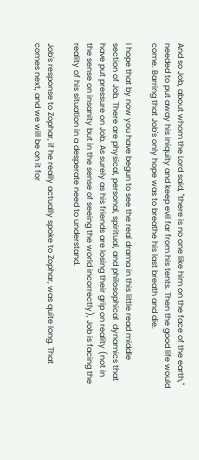And so Job, about whom the Lord said, "there is no one like him on the face of the earth," needed to put away his iniquity and keep evil far from his tents. Then the good life would come. Barring that Job's only hope was to breathe his last breath and die.

I hope that by now you have begun to see the real drama in this little read middle section of Job. There are physical, personal, spiritual, and philosophical  dynamics that have put pressure on Job. As surely as his friends are losing their grip on reality (not in the sense on insanity but in the sense of seeing the world incorrectly), Job is facing the reality of his situation in a desperate need to understand.

Job's response to Zophar, if he really actually spoke to Zophar, was quite long. That comes next, and we will be on it for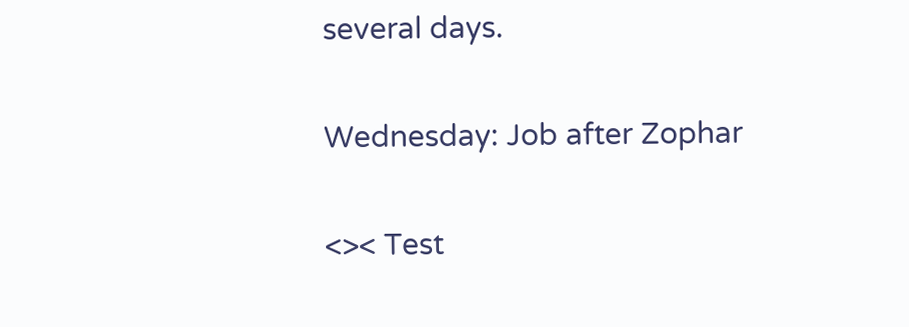several days.

Wednesday: Job after Zophar

<>< Test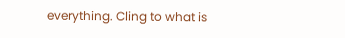everything. Cling to what is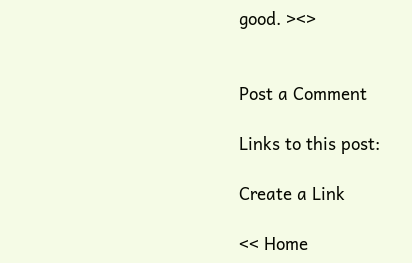good. ><>


Post a Comment

Links to this post:

Create a Link

<< Home